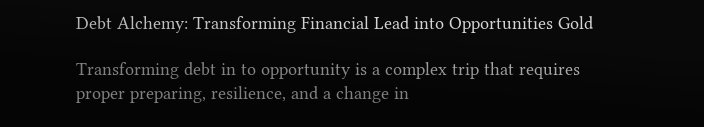Debt Alchemy: Transforming Financial Lead into Opportunities Gold

Transforming debt in to opportunity is a complex trip that requires proper preparing, resilience, and a change in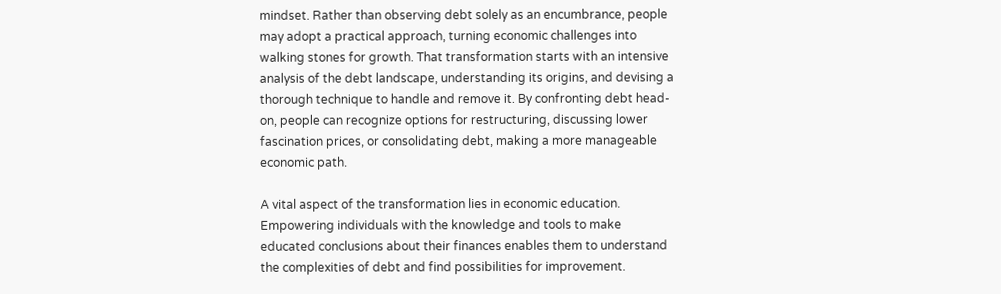mindset. Rather than observing debt solely as an encumbrance, people may adopt a practical approach, turning economic challenges into walking stones for growth. That transformation starts with an intensive analysis of the debt landscape, understanding its origins, and devising a thorough technique to handle and remove it. By confronting debt head-on, people can recognize options for restructuring, discussing lower fascination prices, or consolidating debt, making a more manageable economic path.

A vital aspect of the transformation lies in economic education. Empowering individuals with the knowledge and tools to make educated conclusions about their finances enables them to understand the complexities of debt and find possibilities for improvement.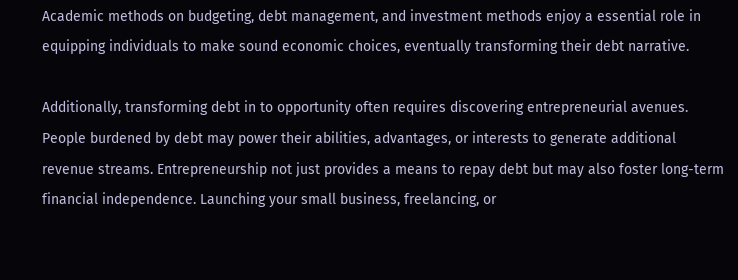Academic methods on budgeting, debt management, and investment methods enjoy a essential role in equipping individuals to make sound economic choices, eventually transforming their debt narrative.

Additionally, transforming debt in to opportunity often requires discovering entrepreneurial avenues. People burdened by debt may power their abilities, advantages, or interests to generate additional revenue streams. Entrepreneurship not just provides a means to repay debt but may also foster long-term financial independence. Launching your small business, freelancing, or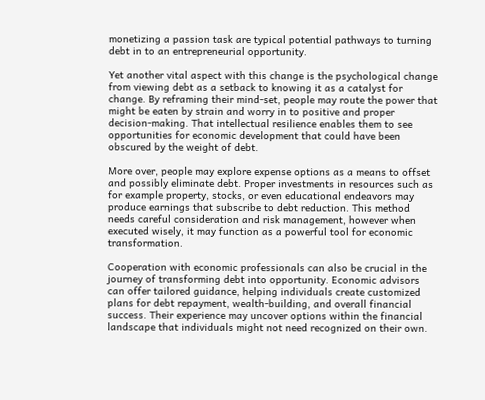monetizing a passion task are typical potential pathways to turning debt in to an entrepreneurial opportunity.

Yet another vital aspect with this change is the psychological change from viewing debt as a setback to knowing it as a catalyst for change. By reframing their mind-set, people may route the power that might be eaten by strain and worry in to positive and proper decision-making. That intellectual resilience enables them to see opportunities for economic development that could have been obscured by the weight of debt.

More over, people may explore expense options as a means to offset and possibly eliminate debt. Proper investments in resources such as for example property, stocks, or even educational endeavors may produce earnings that subscribe to debt reduction. This method needs careful consideration and risk management, however when executed wisely, it may function as a powerful tool for economic transformation.

Cooperation with economic professionals can also be crucial in the journey of transforming debt into opportunity. Economic advisors can offer tailored guidance, helping individuals create customized plans for debt repayment, wealth-building, and overall financial success. Their experience may uncover options within the financial landscape that individuals might not need recognized on their own.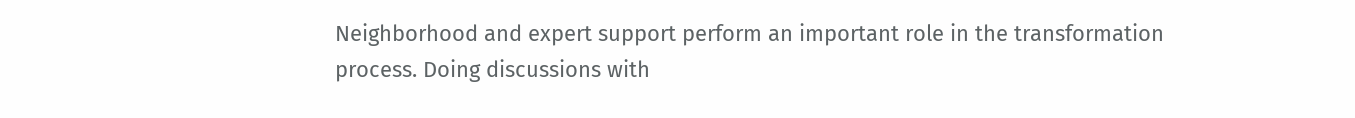Neighborhood and expert support perform an important role in the transformation process. Doing discussions with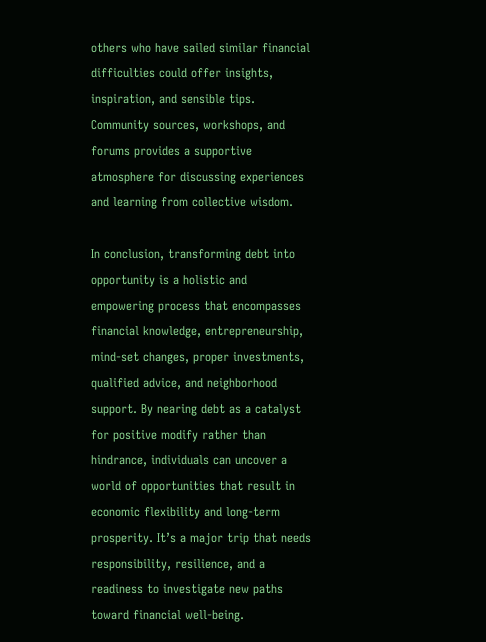others who have sailed similar financial difficulties could offer insights, inspiration, and sensible tips. Community sources, workshops, and forums provides a supportive atmosphere for discussing experiences and learning from collective wisdom.

In conclusion, transforming debt into opportunity is a holistic and empowering process that encompasses financial knowledge, entrepreneurship, mind-set changes, proper investments, qualified advice, and neighborhood support. By nearing debt as a catalyst for positive modify rather than hindrance, individuals can uncover a world of opportunities that result in economic flexibility and long-term prosperity. It’s a major trip that needs responsibility, resilience, and a readiness to investigate new paths toward financial well-being.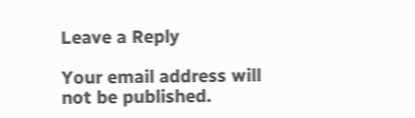Leave a Reply

Your email address will not be published.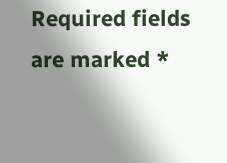Required fields are marked *